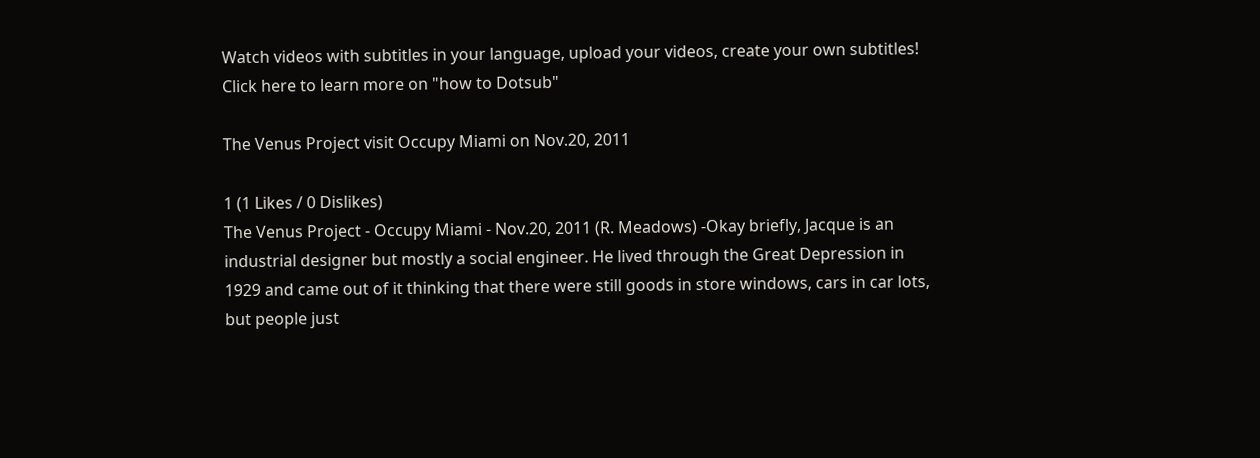Watch videos with subtitles in your language, upload your videos, create your own subtitles! Click here to learn more on "how to Dotsub"

The Venus Project visit Occupy Miami on Nov.20, 2011

1 (1 Likes / 0 Dislikes)
The Venus Project - Occupy Miami - Nov.20, 2011 (R. Meadows) -Okay briefly, Jacque is an industrial designer but mostly a social engineer. He lived through the Great Depression in 1929 and came out of it thinking that there were still goods in store windows, cars in car lots, but people just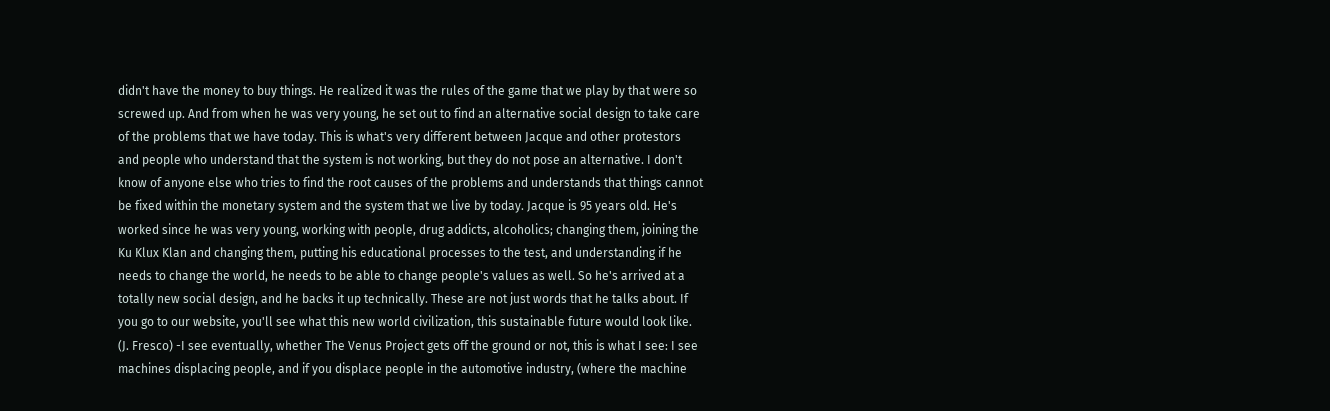didn't have the money to buy things. He realized it was the rules of the game that we play by that were so screwed up. And from when he was very young, he set out to find an alternative social design to take care of the problems that we have today. This is what's very different between Jacque and other protestors and people who understand that the system is not working, but they do not pose an alternative. I don't know of anyone else who tries to find the root causes of the problems and understands that things cannot be fixed within the monetary system and the system that we live by today. Jacque is 95 years old. He's worked since he was very young, working with people, drug addicts, alcoholics; changing them, joining the Ku Klux Klan and changing them, putting his educational processes to the test, and understanding if he needs to change the world, he needs to be able to change people's values as well. So he's arrived at a totally new social design, and he backs it up technically. These are not just words that he talks about. If you go to our website, you'll see what this new world civilization, this sustainable future would look like. (J. Fresco) -I see eventually, whether The Venus Project gets off the ground or not, this is what I see: I see machines displacing people, and if you displace people in the automotive industry, (where the machine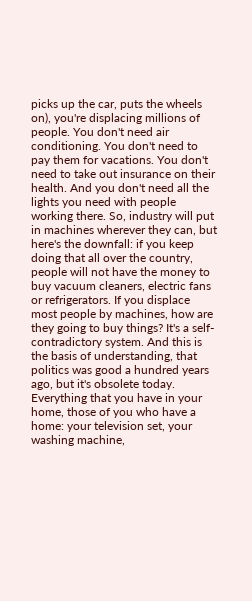picks up the car, puts the wheels on), you're displacing millions of people. You don't need air conditioning. You don't need to pay them for vacations. You don't need to take out insurance on their health. And you don't need all the lights you need with people working there. So, industry will put in machines wherever they can, but here's the downfall: if you keep doing that all over the country, people will not have the money to buy vacuum cleaners, electric fans or refrigerators. If you displace most people by machines, how are they going to buy things? It's a self-contradictory system. And this is the basis of understanding, that politics was good a hundred years ago, but it's obsolete today. Everything that you have in your home, those of you who have a home: your television set, your washing machine,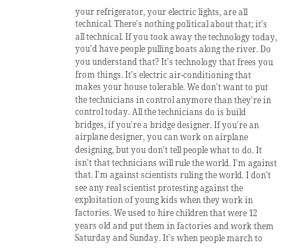your refrigerator, your electric lights, are all technical. There's nothing political about that; it's all technical. If you took away the technology today, you'd have people pulling boats along the river. Do you understand that? It's technology that frees you from things. It's electric air-conditioning that makes your house tolerable. We don't want to put the technicians in control anymore than they're in control today. All the technicians do is build bridges, if you're a bridge designer. If you're an airplane designer, you can work on airplane designing, but you don't tell people what to do. It isn't that technicians will rule the world. I'm against that. I'm against scientists ruling the world. I don't see any real scientist protesting against the exploitation of young kids when they work in factories. We used to hire children that were 12 years old and put them in factories and work them Saturday and Sunday. It's when people march to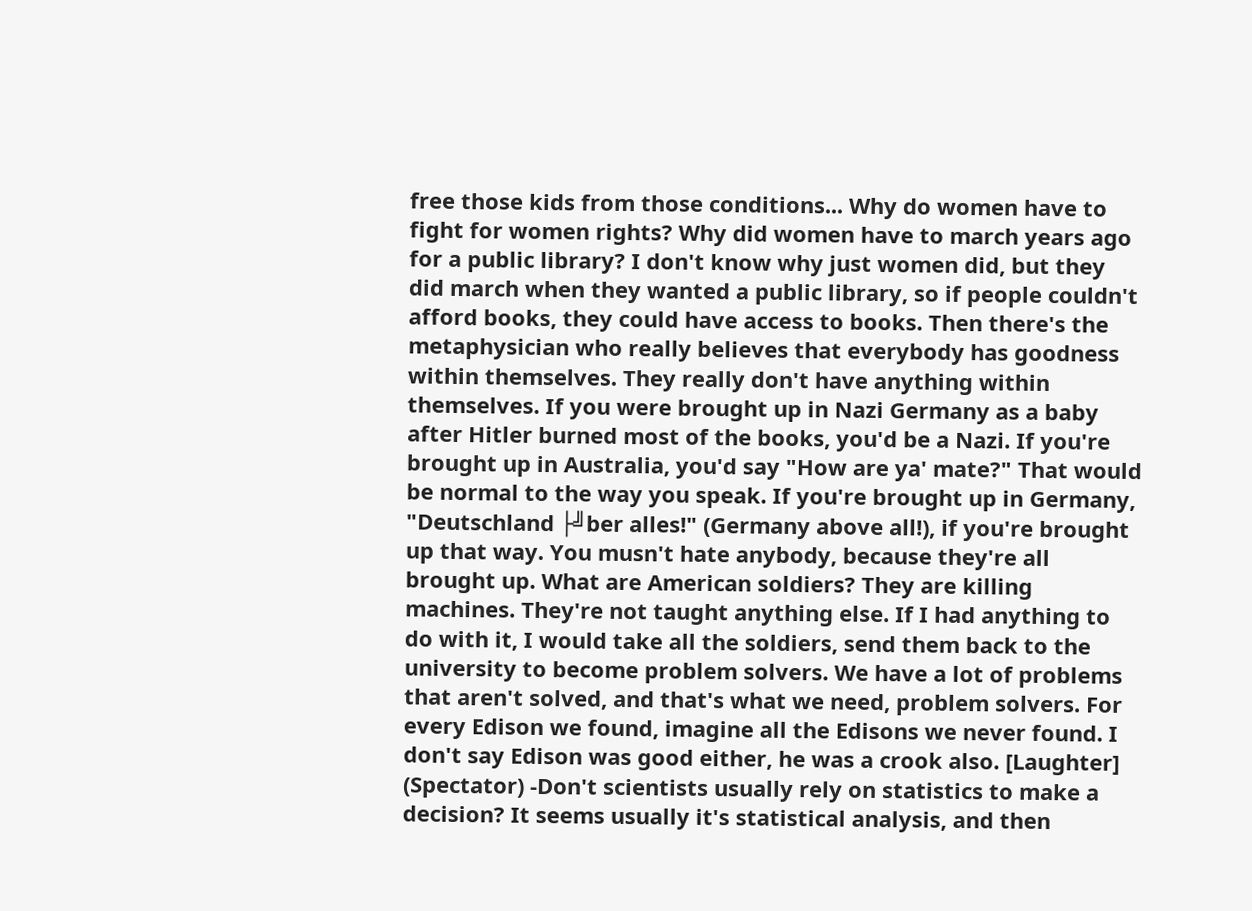free those kids from those conditions... Why do women have to fight for women rights? Why did women have to march years ago for a public library? I don't know why just women did, but they did march when they wanted a public library, so if people couldn't afford books, they could have access to books. Then there's the metaphysician who really believes that everybody has goodness within themselves. They really don't have anything within themselves. If you were brought up in Nazi Germany as a baby after Hitler burned most of the books, you'd be a Nazi. If you're brought up in Australia, you'd say "How are ya' mate?" That would be normal to the way you speak. If you're brought up in Germany, "Deutschland ├╝ber alles!" (Germany above all!), if you're brought up that way. You musn't hate anybody, because they're all brought up. What are American soldiers? They are killing machines. They're not taught anything else. If I had anything to do with it, I would take all the soldiers, send them back to the university to become problem solvers. We have a lot of problems that aren't solved, and that's what we need, problem solvers. For every Edison we found, imagine all the Edisons we never found. I don't say Edison was good either, he was a crook also. [Laughter] (Spectator) -Don't scientists usually rely on statistics to make a decision? It seems usually it's statistical analysis, and then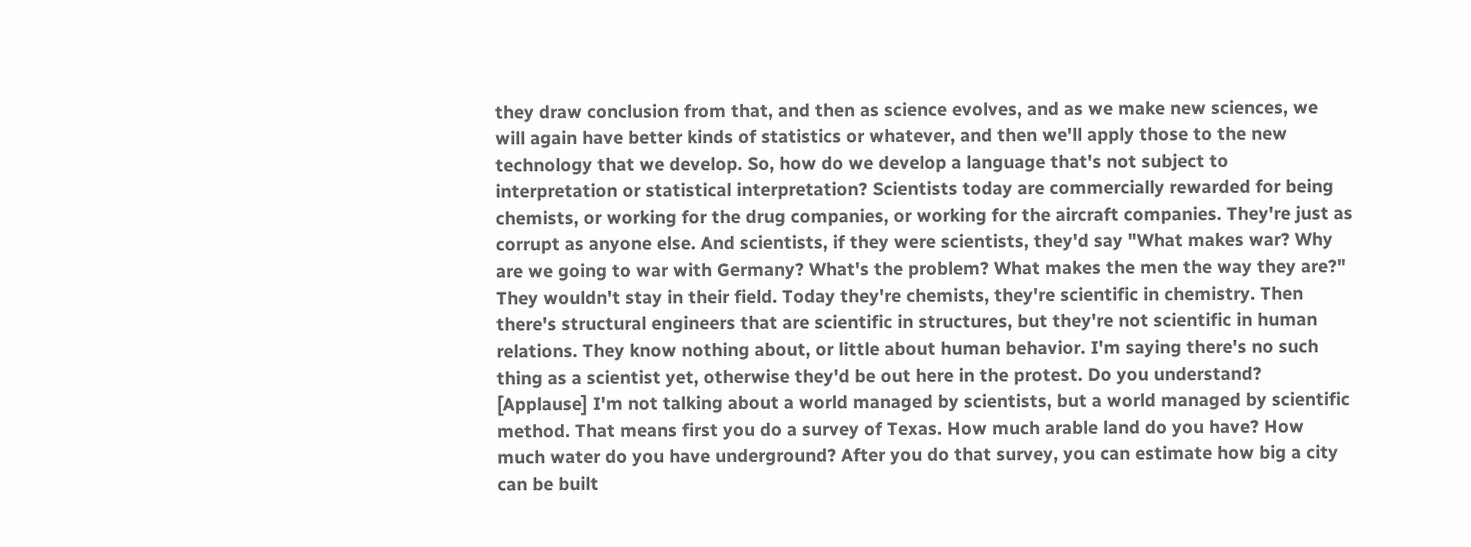they draw conclusion from that, and then as science evolves, and as we make new sciences, we will again have better kinds of statistics or whatever, and then we'll apply those to the new technology that we develop. So, how do we develop a language that's not subject to interpretation or statistical interpretation? Scientists today are commercially rewarded for being chemists, or working for the drug companies, or working for the aircraft companies. They're just as corrupt as anyone else. And scientists, if they were scientists, they'd say "What makes war? Why are we going to war with Germany? What's the problem? What makes the men the way they are?" They wouldn't stay in their field. Today they're chemists, they're scientific in chemistry. Then there's structural engineers that are scientific in structures, but they're not scientific in human relations. They know nothing about, or little about human behavior. I'm saying there's no such thing as a scientist yet, otherwise they'd be out here in the protest. Do you understand? [Applause] I'm not talking about a world managed by scientists, but a world managed by scientific method. That means first you do a survey of Texas. How much arable land do you have? How much water do you have underground? After you do that survey, you can estimate how big a city can be built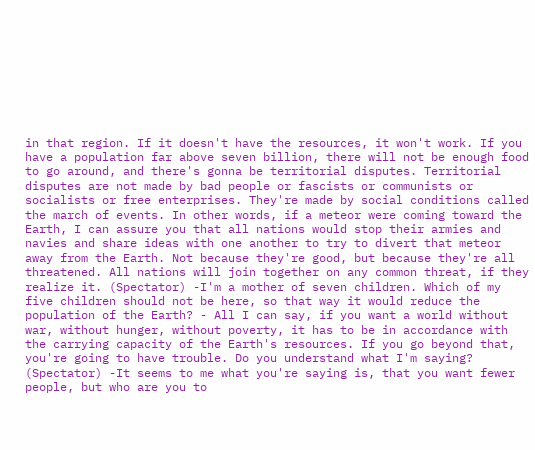in that region. If it doesn't have the resources, it won't work. If you have a population far above seven billion, there will not be enough food to go around, and there's gonna be territorial disputes. Territorial disputes are not made by bad people or fascists or communists or socialists or free enterprises. They're made by social conditions called the march of events. In other words, if a meteor were coming toward the Earth, I can assure you that all nations would stop their armies and navies and share ideas with one another to try to divert that meteor away from the Earth. Not because they're good, but because they're all threatened. All nations will join together on any common threat, if they realize it. (Spectator) -I'm a mother of seven children. Which of my five children should not be here, so that way it would reduce the population of the Earth? - All I can say, if you want a world without war, without hunger, without poverty, it has to be in accordance with the carrying capacity of the Earth's resources. If you go beyond that, you're going to have trouble. Do you understand what I'm saying? (Spectator) -It seems to me what you're saying is, that you want fewer people, but who are you to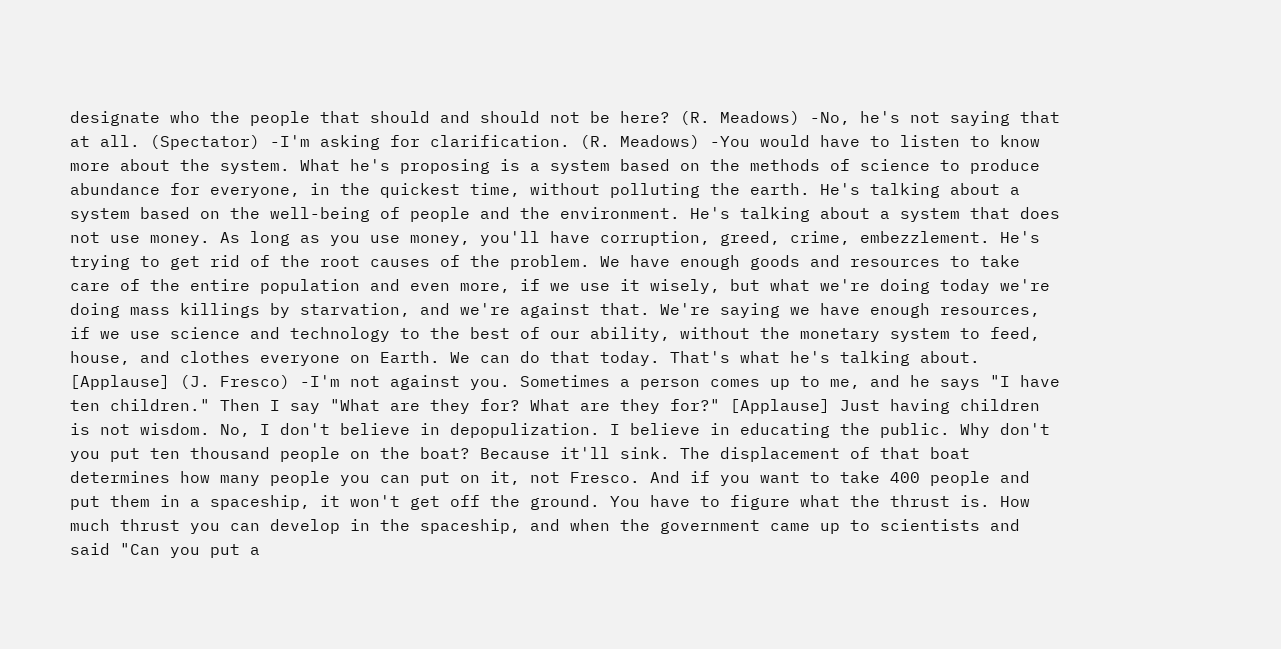designate who the people that should and should not be here? (R. Meadows) -No, he's not saying that at all. (Spectator) -I'm asking for clarification. (R. Meadows) -You would have to listen to know more about the system. What he's proposing is a system based on the methods of science to produce abundance for everyone, in the quickest time, without polluting the earth. He's talking about a system based on the well-being of people and the environment. He's talking about a system that does not use money. As long as you use money, you'll have corruption, greed, crime, embezzlement. He's trying to get rid of the root causes of the problem. We have enough goods and resources to take care of the entire population and even more, if we use it wisely, but what we're doing today we're doing mass killings by starvation, and we're against that. We're saying we have enough resources, if we use science and technology to the best of our ability, without the monetary system to feed, house, and clothes everyone on Earth. We can do that today. That's what he's talking about. [Applause] (J. Fresco) -I'm not against you. Sometimes a person comes up to me, and he says "I have ten children." Then I say "What are they for? What are they for?" [Applause] Just having children is not wisdom. No, I don't believe in depopulization. I believe in educating the public. Why don't you put ten thousand people on the boat? Because it'll sink. The displacement of that boat determines how many people you can put on it, not Fresco. And if you want to take 400 people and put them in a spaceship, it won't get off the ground. You have to figure what the thrust is. How much thrust you can develop in the spaceship, and when the government came up to scientists and said "Can you put a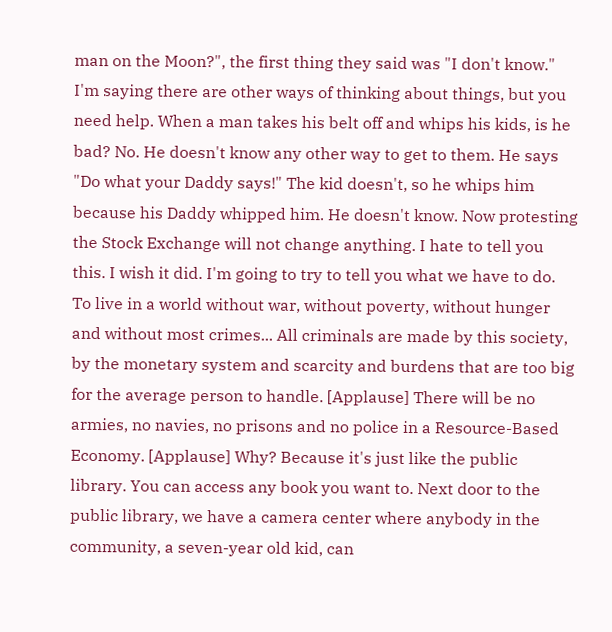man on the Moon?", the first thing they said was "I don't know." I'm saying there are other ways of thinking about things, but you need help. When a man takes his belt off and whips his kids, is he bad? No. He doesn't know any other way to get to them. He says "Do what your Daddy says!" The kid doesn't, so he whips him because his Daddy whipped him. He doesn't know. Now protesting the Stock Exchange will not change anything. I hate to tell you this. I wish it did. I'm going to try to tell you what we have to do. To live in a world without war, without poverty, without hunger and without most crimes... All criminals are made by this society, by the monetary system and scarcity and burdens that are too big for the average person to handle. [Applause] There will be no armies, no navies, no prisons and no police in a Resource-Based Economy. [Applause] Why? Because it's just like the public library. You can access any book you want to. Next door to the public library, we have a camera center where anybody in the community, a seven-year old kid, can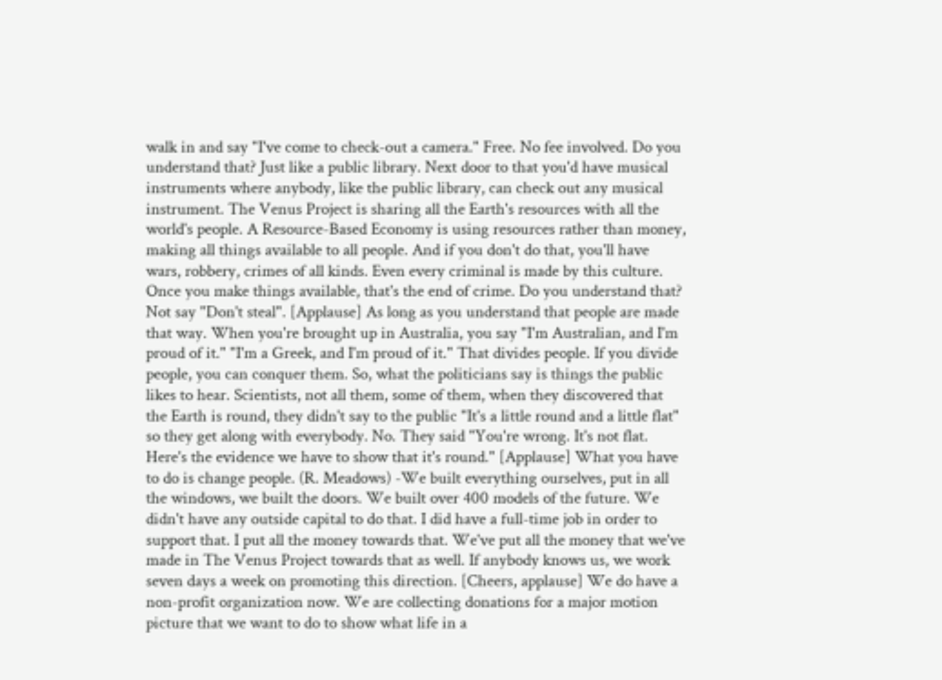walk in and say "I've come to check-out a camera." Free. No fee involved. Do you understand that? Just like a public library. Next door to that you'd have musical instruments where anybody, like the public library, can check out any musical instrument. The Venus Project is sharing all the Earth's resources with all the world's people. A Resource-Based Economy is using resources rather than money, making all things available to all people. And if you don't do that, you'll have wars, robbery, crimes of all kinds. Even every criminal is made by this culture. Once you make things available, that's the end of crime. Do you understand that? Not say "Don't steal". [Applause] As long as you understand that people are made that way. When you're brought up in Australia, you say "I'm Australian, and I'm proud of it." "I'm a Greek, and I'm proud of it." That divides people. If you divide people, you can conquer them. So, what the politicians say is things the public likes to hear. Scientists, not all them, some of them, when they discovered that the Earth is round, they didn't say to the public "It's a little round and a little flat" so they get along with everybody. No. They said "You're wrong. It's not flat. Here's the evidence we have to show that it's round." [Applause] What you have to do is change people. (R. Meadows) -We built everything ourselves, put in all the windows, we built the doors. We built over 400 models of the future. We didn't have any outside capital to do that. I did have a full-time job in order to support that. I put all the money towards that. We've put all the money that we've made in The Venus Project towards that as well. If anybody knows us, we work seven days a week on promoting this direction. [Cheers, applause] We do have a non-profit organization now. We are collecting donations for a major motion picture that we want to do to show what life in a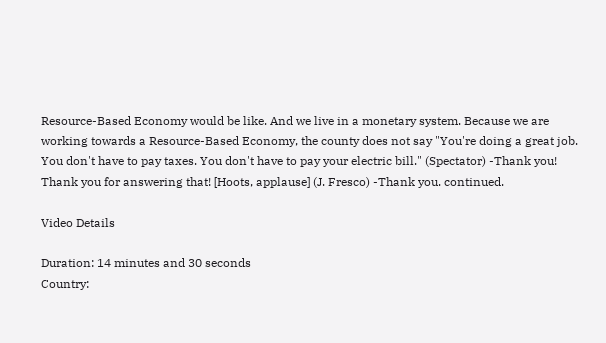Resource-Based Economy would be like. And we live in a monetary system. Because we are working towards a Resource-Based Economy, the county does not say "You're doing a great job. You don't have to pay taxes. You don't have to pay your electric bill." (Spectator) -Thank you! Thank you for answering that! [Hoots, applause] (J. Fresco) -Thank you. continued.

Video Details

Duration: 14 minutes and 30 seconds
Country: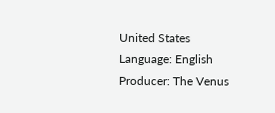United States
Language: English
Producer: The Venus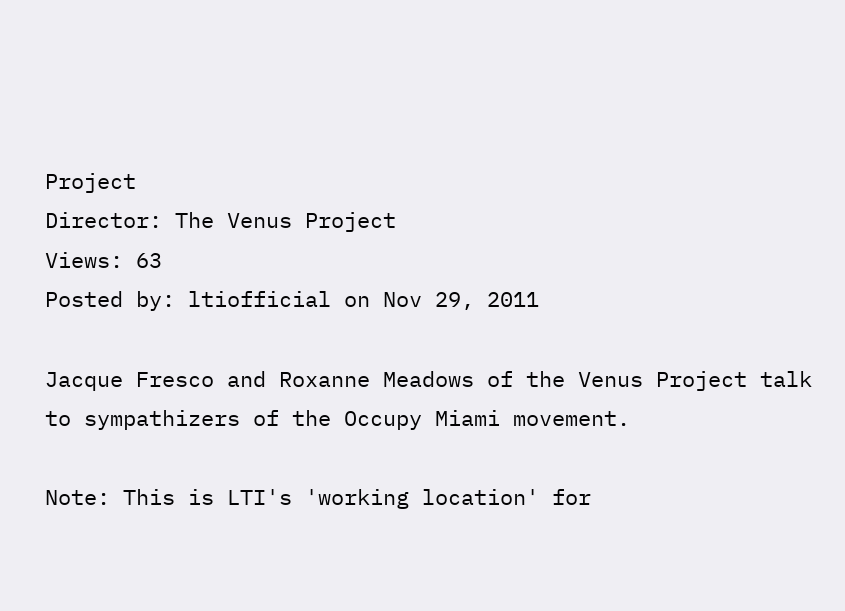Project
Director: The Venus Project
Views: 63
Posted by: ltiofficial on Nov 29, 2011

Jacque Fresco and Roxanne Meadows of the Venus Project talk to sympathizers of the Occupy Miami movement.

Note: This is LTI's 'working location' for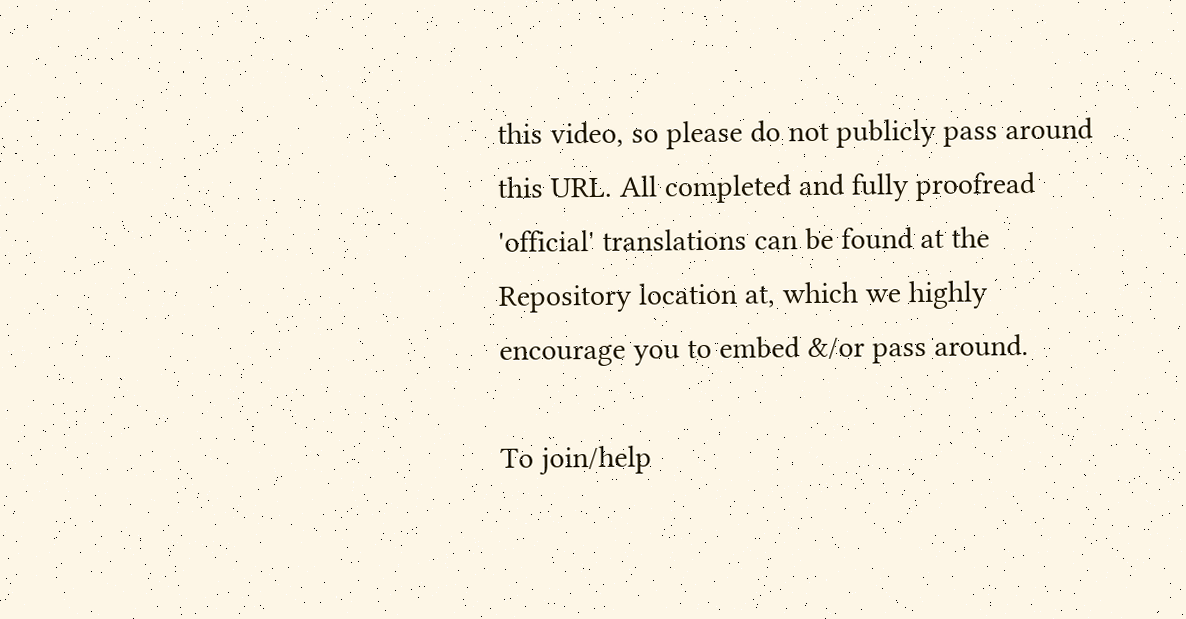this video, so please do not publicly pass around this URL. All completed and fully proofread 'official' translations can be found at the Repository location at, which we highly encourage you to embed &/or pass around.

To join/help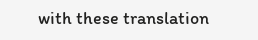with these translation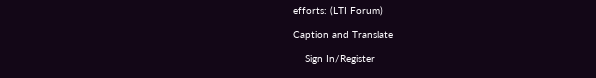efforts: (LTI Forum)

Caption and Translate

    Sign In/Register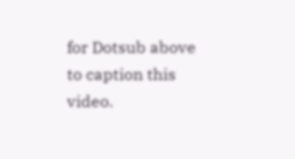for Dotsub above to caption this video.